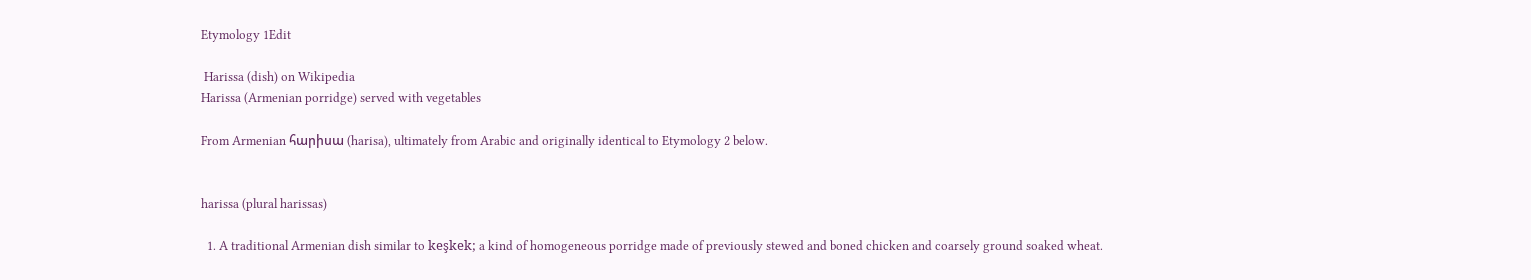Etymology 1Edit

 Harissa (dish) on Wikipedia
Harissa (Armenian porridge) served with vegetables

From Armenian հարիսա (harisa), ultimately from Arabic and originally identical to Etymology 2 below.


harissa (plural harissas)

  1. A traditional Armenian dish similar to keşkek; a kind of homogeneous porridge made of previously stewed and boned chicken and coarsely ground soaked wheat.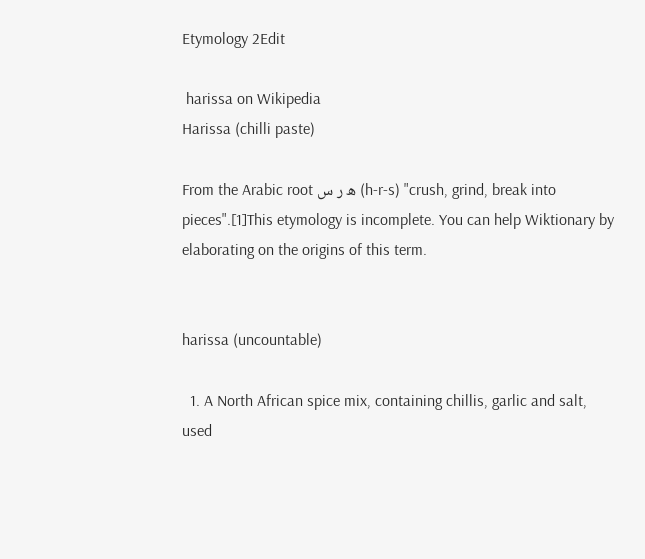Etymology 2Edit

 harissa on Wikipedia
Harissa (chilli paste)

From the Arabic root ه ر س (h-r-s) "crush, grind, break into pieces".[1]This etymology is incomplete. You can help Wiktionary by elaborating on the origins of this term.


harissa (uncountable)

  1. A North African spice mix, containing chillis, garlic and salt, used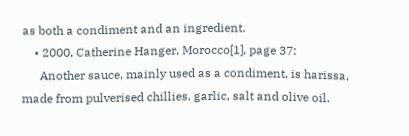as both a condiment and an ingredient.
    • 2000, Catherine Hanger, Morocco[1], page 37:
      Another sauce, mainly used as a condiment, is harissa, made from pulverised chillies, garlic, salt and olive oil.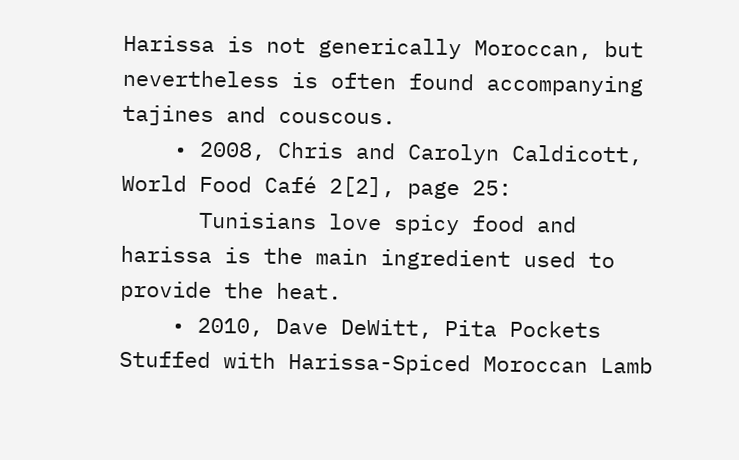Harissa is not generically Moroccan, but nevertheless is often found accompanying tajines and couscous.
    • 2008, Chris and Carolyn Caldicott, World Food Café 2[2], page 25:
      Tunisians love spicy food and harissa is the main ingredient used to provide the heat.
    • 2010, Dave DeWitt, Pita Pockets Stuffed with Harissa-Spiced Moroccan Lamb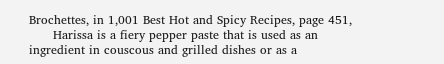Brochettes, in 1,001 Best Hot and Spicy Recipes, page 451,
      Harissa is a fiery pepper paste that is used as an ingredient in couscous and grilled dishes or as a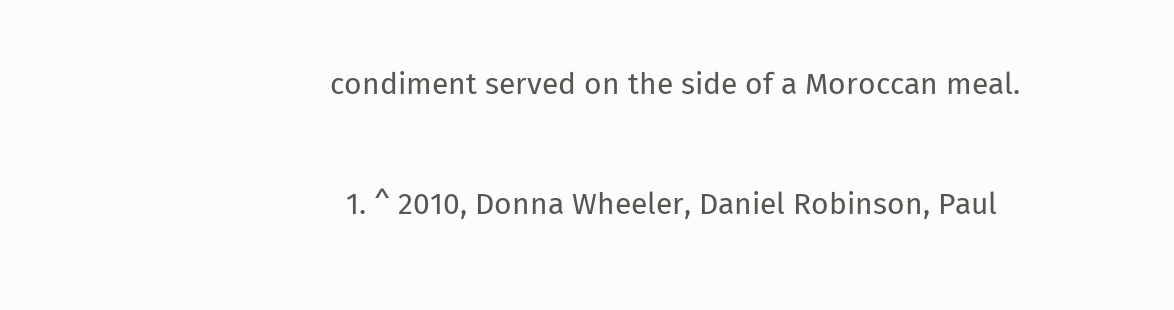condiment served on the side of a Moroccan meal.


  1. ^ 2010, Donna Wheeler, Daniel Robinson, Paul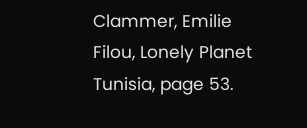Clammer, Emilie Filou, Lonely Planet Tunisia, page 53.